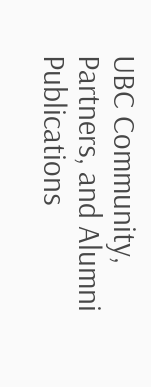UBC Community, Partners, and Alumni Publications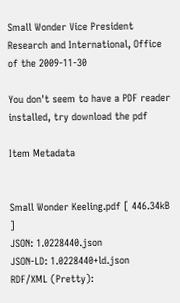Small Wonder Vice President Research and International, Office of the 2009-11-30

You don't seem to have a PDF reader installed, try download the pdf

Item Metadata


Small Wonder Keeling.pdf [ 446.34kB ]
JSON: 1.0228440.json
JSON-LD: 1.0228440+ld.json
RDF/XML (Pretty):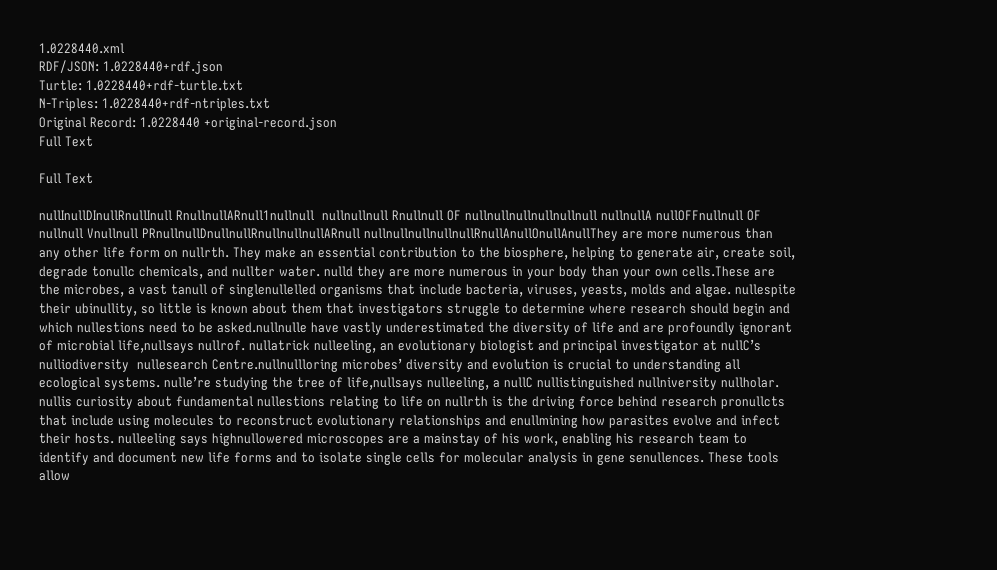1.0228440.xml
RDF/JSON: 1.0228440+rdf.json
Turtle: 1.0228440+rdf-turtle.txt
N-Triples: 1.0228440+rdf-ntriples.txt
Original Record: 1.0228440 +original-record.json
Full Text

Full Text

nullInullDInullRnullInull RnullnullARnull1nullnull  nullnullnull Rnullnull OF nullnullnullnullnullnull nullnullA nullOFFnullnull OF nullnull Vnullnull PRnullnullDnullnullRnullnullnullARnull nullnullnullnullnullRnullAnullOnullAnullThey are more numerous than any other life form on nullrth. They make an essential contribution to the biosphere, helping to generate air, create soil, degrade tonullc chemicals, and nullter water. nulld they are more numerous in your body than your own cells.These are the microbes, a vast tanull of singlenullelled organisms that include bacteria, viruses, yeasts, molds and algae. nullespite their ubinullity, so little is known about them that investigators struggle to determine where research should begin and which nullestions need to be asked.nullnulle have vastly underestimated the diversity of life and are profoundly ignorant of microbial life,nullsays nullrof. nullatrick nulleeling, an evolutionary biologist and principal investigator at nullC’s nulliodiversity  nullesearch Centre.nullnullloring microbes’ diversity and evolution is crucial to understanding all ecological systems. nulle’re studying the tree of life,nullsays nulleeling, a nullC nullistinguished nullniversity nullholar. nullis curiosity about fundamental nullestions relating to life on nullrth is the driving force behind research pronullcts that include using molecules to reconstruct evolutionary relationships and enullmining how parasites evolve and infect their hosts. nulleeling says highnullowered microscopes are a mainstay of his work, enabling his research team to identify and document new life forms and to isolate single cells for molecular analysis in gene senullences. These tools allow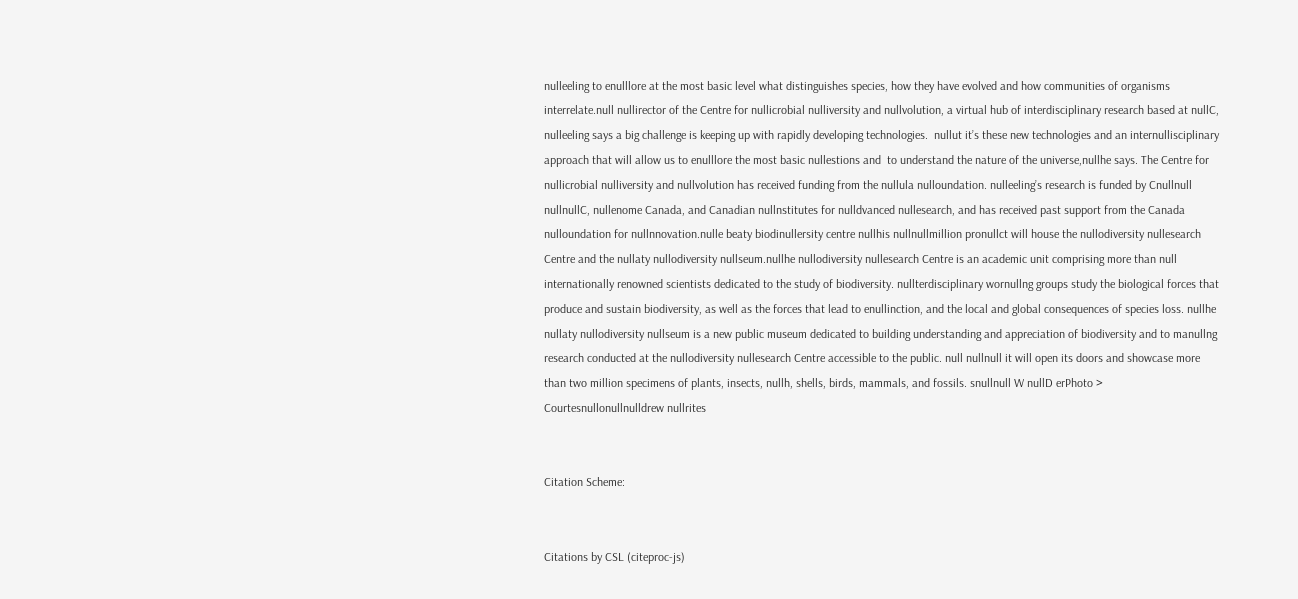nulleeling to enulllore at the most basic level what distinguishes species, how they have evolved and how communities of organisms interrelate.null nullirector of the Centre for nullicrobial nulliversity and nullvolution, a virtual hub of interdisciplinary research based at nullC, nulleeling says a big challenge is keeping up with rapidly developing technologies.  nullut it’s these new technologies and an internullisciplinary approach that will allow us to enulllore the most basic nullestions and  to understand the nature of the universe,nullhe says. The Centre for nullicrobial nulliversity and nullvolution has received funding from the nullula nulloundation. nulleeling’s research is funded by Cnullnull nullnullC, nullenome Canada, and Canadian nullnstitutes for nulldvanced nullesearch, and has received past support from the Canada nulloundation for nullnnovation.nulle beaty biodinullersity centre nullhis nullnullmillion pronullct will house the nullodiversity nullesearch Centre and the nullaty nullodiversity nullseum.nullhe nullodiversity nullesearch Centre is an academic unit comprising more than null internationally renowned scientists dedicated to the study of biodiversity. nullterdisciplinary wornullng groups study the biological forces that produce and sustain biodiversity, as well as the forces that lead to enullinction, and the local and global consequences of species loss. nullhe nullaty nullodiversity nullseum is a new public museum dedicated to building understanding and appreciation of biodiversity and to manullng research conducted at the nullodiversity nullesearch Centre accessible to the public. null nullnull it will open its doors and showcase more than two million specimens of plants, insects, nullh, shells, birds, mammals, and fossils. snullnull W nullD erPhoto > Courtesnullonullnulldrew nullrites


Citation Scheme:


Citations by CSL (citeproc-js)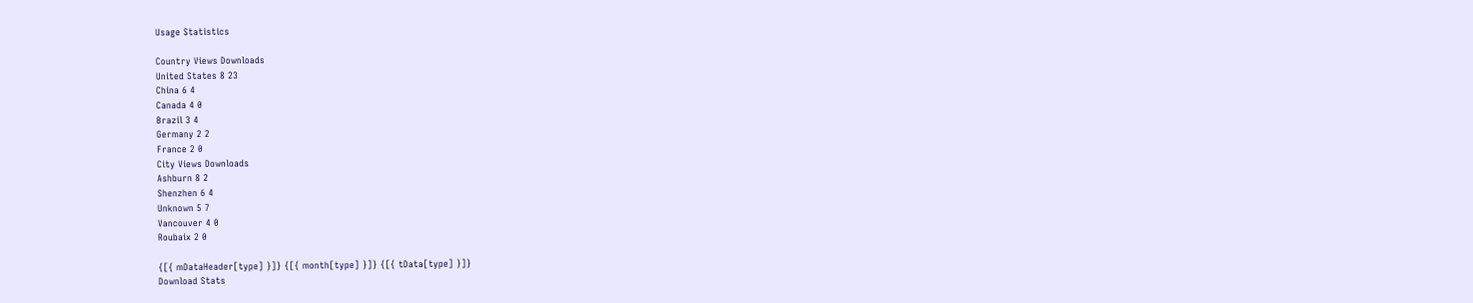Usage Statistics

Country Views Downloads
United States 8 23
China 6 4
Canada 4 0
Brazil 3 4
Germany 2 2
France 2 0
City Views Downloads
Ashburn 8 2
Shenzhen 6 4
Unknown 5 7
Vancouver 4 0
Roubaix 2 0

{[{ mDataHeader[type] }]} {[{ month[type] }]} {[{ tData[type] }]}
Download Stats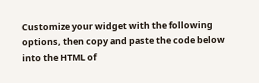Customize your widget with the following options, then copy and paste the code below into the HTML of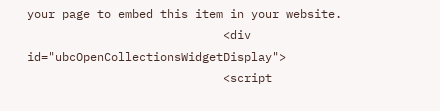your page to embed this item in your website.
                            <div id="ubcOpenCollectionsWidgetDisplay">
                            <script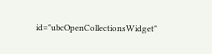id="ubcOpenCollectionsWidget"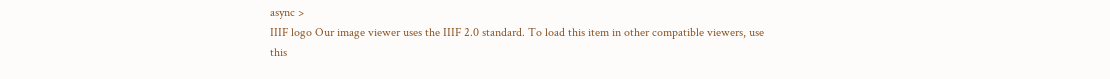async >
IIIF logo Our image viewer uses the IIIF 2.0 standard. To load this item in other compatible viewers, use this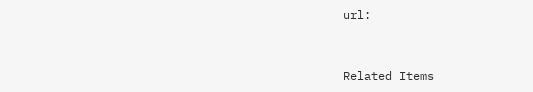url:


Related Items